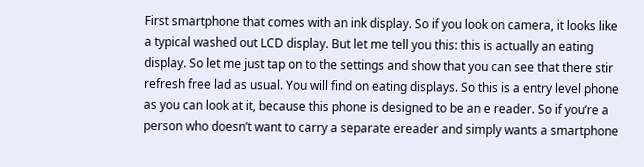First smartphone that comes with an ink display. So if you look on camera, it looks like a typical washed out LCD display. But let me tell you this: this is actually an eating display. So let me just tap on to the settings and show that you can see that there stir refresh free lad as usual. You will find on eating displays. So this is a entry level phone as you can look at it, because this phone is designed to be an e reader. So if you’re a person who doesn’t want to carry a separate ereader and simply wants a smartphone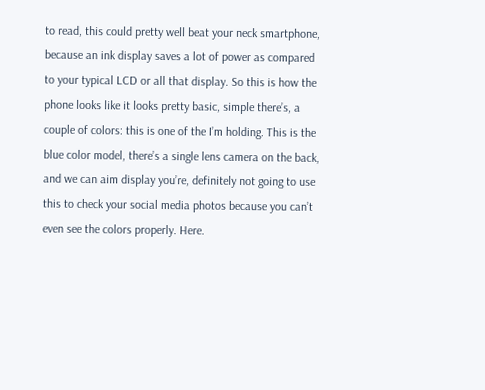to read, this could pretty well beat your neck smartphone, because an ink display saves a lot of power as compared to your typical LCD or all that display. So this is how the phone looks like it looks pretty basic, simple there’s, a couple of colors: this is one of the I’m holding. This is the blue color model, there’s a single lens camera on the back, and we can aim display you’re, definitely not going to use this to check your social media photos because you can’t even see the colors properly. Here.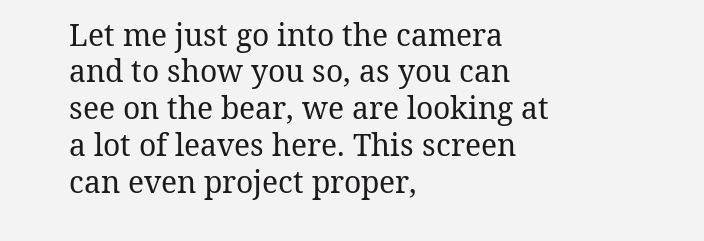Let me just go into the camera and to show you so, as you can see on the bear, we are looking at a lot of leaves here. This screen can even project proper,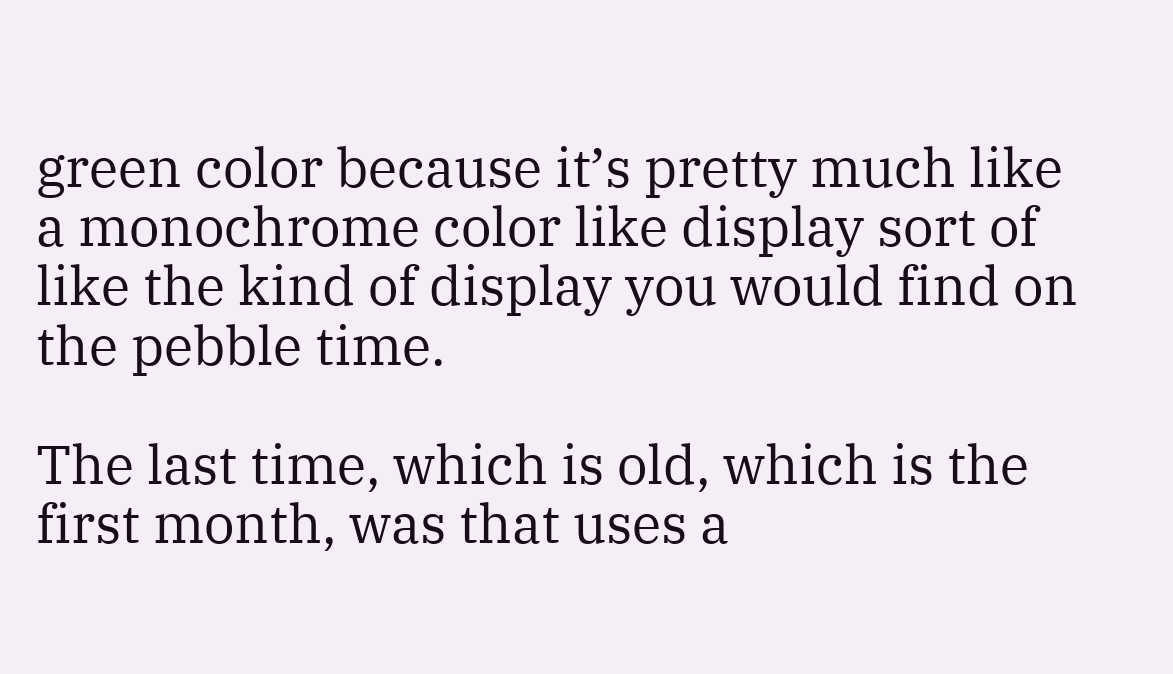green color because it’s pretty much like a monochrome color like display sort of like the kind of display you would find on the pebble time.

The last time, which is old, which is the first month, was that uses a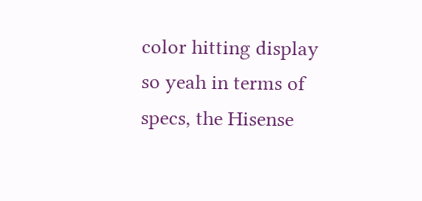color hitting display so yeah in terms of specs, the Hisense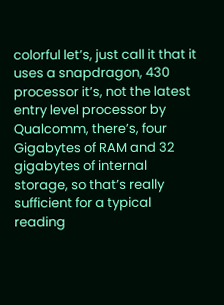colorful let’s, just call it that it uses a snapdragon, 430 processor it’s, not the latest entry level processor by Qualcomm, there’s, four Gigabytes of RAM and 32 gigabytes of internal storage, so that’s really sufficient for a typical reading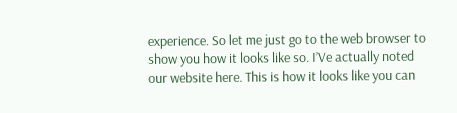experience. So let me just go to the web browser to show you how it looks like so. I’Ve actually noted our website here. This is how it looks like you can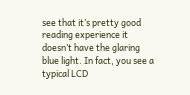see that it’s pretty good reading experience it doesn’t have the glaring blue light. In fact, you see a typical LCD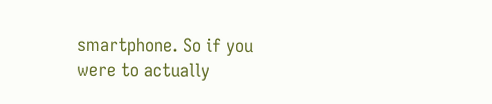smartphone. So if you were to actually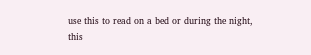use this to read on a bed or during the night, this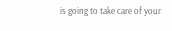is going to take care of your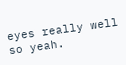eyes really well so yeah.